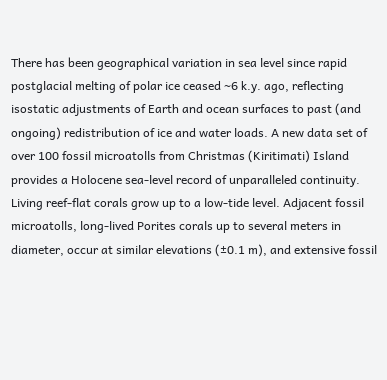There has been geographical variation in sea level since rapid postglacial melting of polar ice ceased ∼6 k.y. ago, reflecting isostatic adjustments of Earth and ocean surfaces to past (and ongoing) redistribution of ice and water loads. A new data set of over 100 fossil microatolls from Christmas (Kiritimati) Island provides a Holocene sea-level record of unparalleled continuity. Living reef-flat corals grow up to a low-tide level. Adjacent fossil microatolls, long-lived Porites corals up to several meters in diameter, occur at similar elevations (±0.1 m), and extensive fossil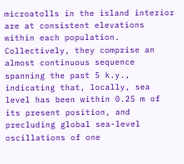microatolls in the island interior are at consistent elevations within each population. Collectively, they comprise an almost continuous sequence spanning the past 5 k.y., indicating that, locally, sea level has been within 0.25 m of its present position, and precluding global sea-level oscillations of one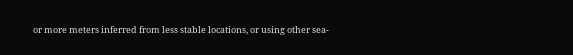or more meters inferred from less stable locations, or using other sea-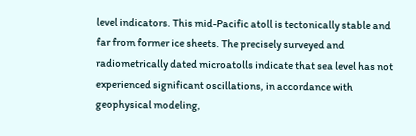level indicators. This mid-Pacific atoll is tectonically stable and far from former ice sheets. The precisely surveyed and radiometrically dated microatolls indicate that sea level has not experienced significant oscillations, in accordance with geophysical modeling,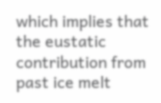which implies that the eustatic contribution from past ice melt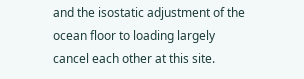and the isostatic adjustment of the ocean floor to loading largely cancel each other at this site.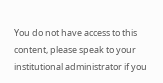You do not have access to this content, please speak to your institutional administrator if you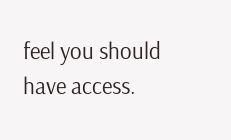feel you should have access.